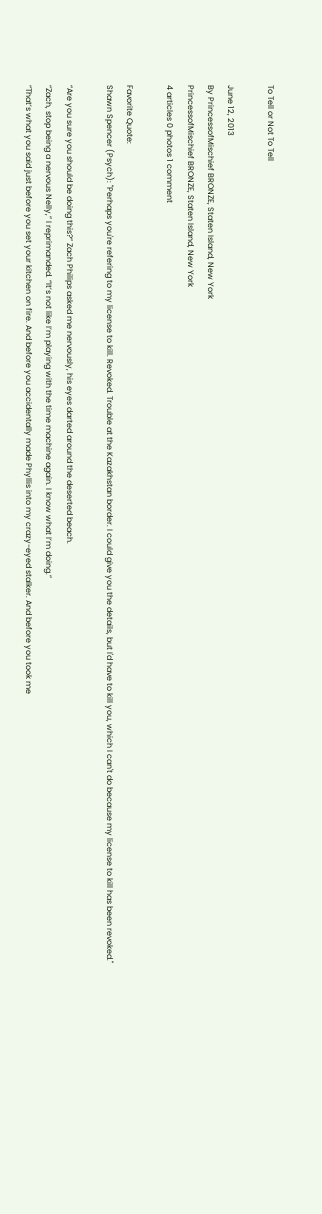To Tell or Not To Tell

June 12, 2013
By PrincessofMischief BRONZE, Staten Island, New York
PrincessofMischief BRONZE, Staten Island, New York
4 articles 0 photos 1 comment

Favorite Quote:
Shawn Spencer (Psych): "Perhaps you're refering to my license to kill. Revoked. Trouble at the Kazakhstan border. I could give you the details, but I'd have to kill you, which I can't do because my license to kill has been revoked."

“Are you sure you should be doing this?” Zach Philips asked me nervously, his eyes darted around the deserted beach.
“Zach, stop being a nervous Nelly,” I reprimanded. “It’s not like I’m playing with the time machine again. I know what I’m doing.”
“That’s what you said just before you set your kitchen on fire. And before you accidentally made Phyllis into my crazy-eyed stalker. And before you took me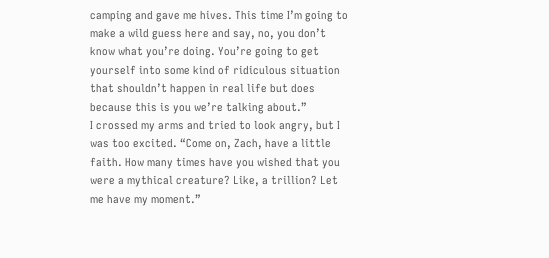camping and gave me hives. This time I’m going to make a wild guess here and say, no, you don’t know what you’re doing. You’re going to get yourself into some kind of ridiculous situation that shouldn’t happen in real life but does because this is you we’re talking about.”
I crossed my arms and tried to look angry, but I was too excited. “Come on, Zach, have a little faith. How many times have you wished that you were a mythical creature? Like, a trillion? Let me have my moment.”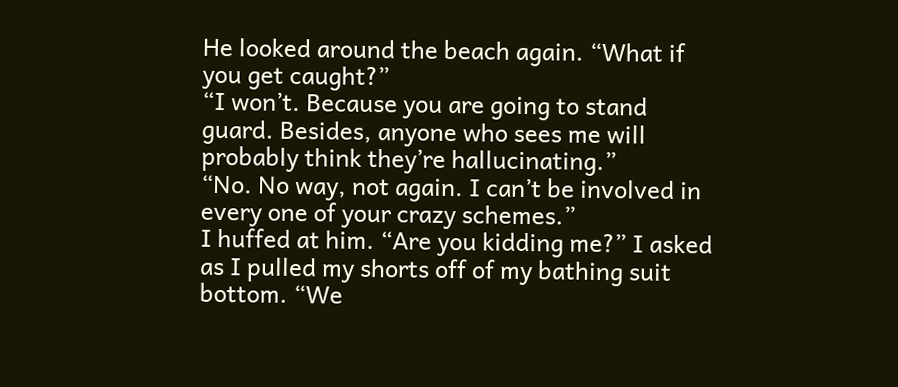He looked around the beach again. “What if you get caught?”
“I won’t. Because you are going to stand guard. Besides, anyone who sees me will probably think they’re hallucinating.”
“No. No way, not again. I can’t be involved in every one of your crazy schemes.”
I huffed at him. “Are you kidding me?” I asked as I pulled my shorts off of my bathing suit bottom. “We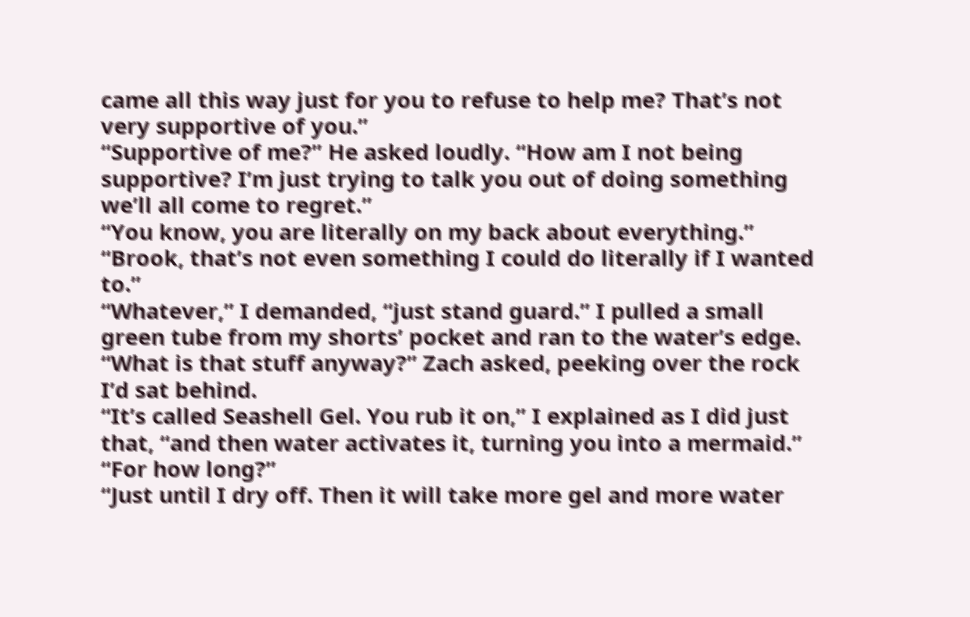came all this way just for you to refuse to help me? That’s not very supportive of you.”
“Supportive of me?” He asked loudly. “How am I not being supportive? I’m just trying to talk you out of doing something we’ll all come to regret.”
“You know, you are literally on my back about everything.”
“Brook, that’s not even something I could do literally if I wanted to.”
“Whatever,” I demanded, “just stand guard.” I pulled a small green tube from my shorts’ pocket and ran to the water’s edge.
“What is that stuff anyway?” Zach asked, peeking over the rock I’d sat behind.
“It’s called Seashell Gel. You rub it on,” I explained as I did just that, “and then water activates it, turning you into a mermaid.”
“For how long?”
“Just until I dry off. Then it will take more gel and more water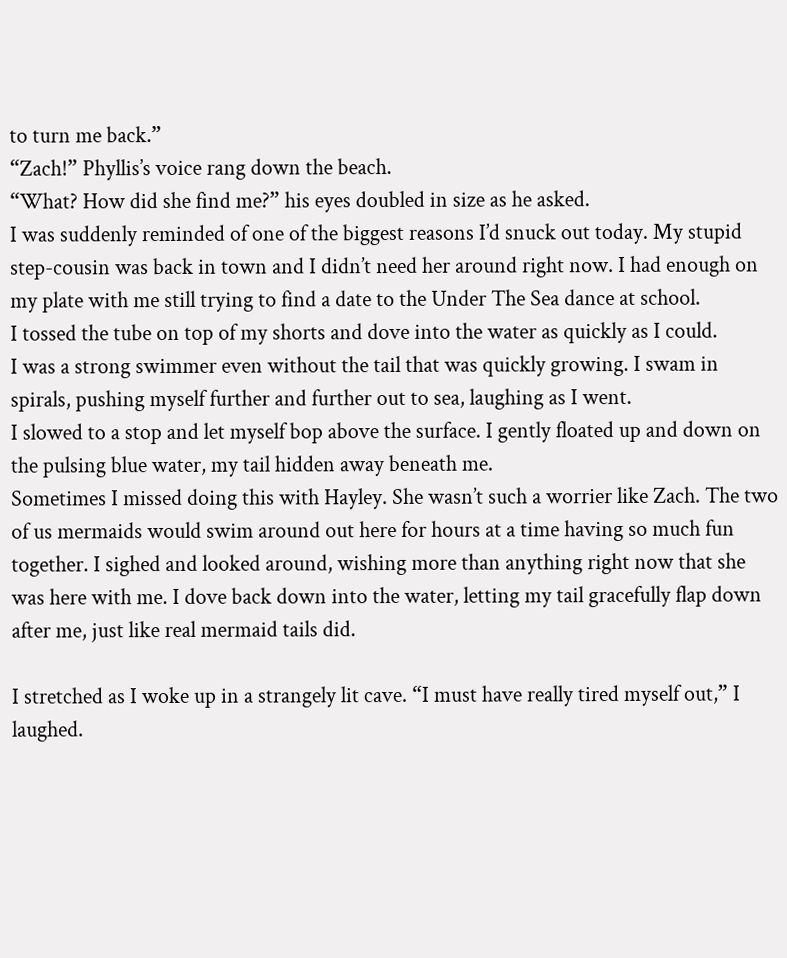to turn me back.”
“Zach!” Phyllis’s voice rang down the beach.
“What? How did she find me?” his eyes doubled in size as he asked.
I was suddenly reminded of one of the biggest reasons I’d snuck out today. My stupid step-cousin was back in town and I didn’t need her around right now. I had enough on my plate with me still trying to find a date to the Under The Sea dance at school.
I tossed the tube on top of my shorts and dove into the water as quickly as I could.
I was a strong swimmer even without the tail that was quickly growing. I swam in spirals, pushing myself further and further out to sea, laughing as I went.
I slowed to a stop and let myself bop above the surface. I gently floated up and down on the pulsing blue water, my tail hidden away beneath me.
Sometimes I missed doing this with Hayley. She wasn’t such a worrier like Zach. The two of us mermaids would swim around out here for hours at a time having so much fun together. I sighed and looked around, wishing more than anything right now that she was here with me. I dove back down into the water, letting my tail gracefully flap down after me, just like real mermaid tails did.

I stretched as I woke up in a strangely lit cave. “I must have really tired myself out,” I laughed.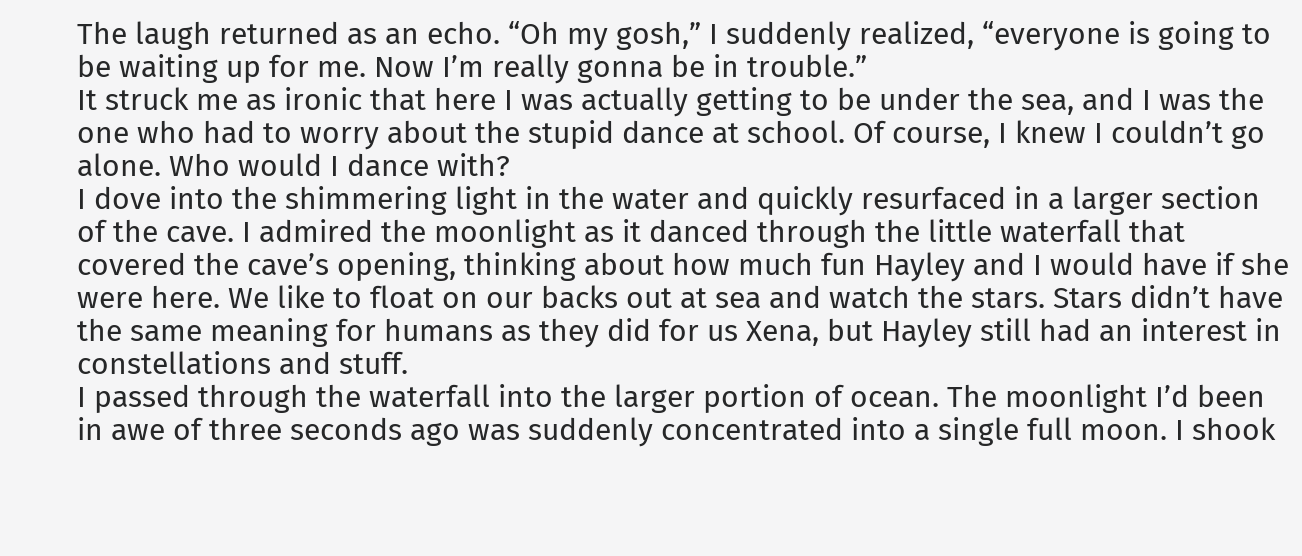The laugh returned as an echo. “Oh my gosh,” I suddenly realized, “everyone is going to be waiting up for me. Now I’m really gonna be in trouble.”
It struck me as ironic that here I was actually getting to be under the sea, and I was the one who had to worry about the stupid dance at school. Of course, I knew I couldn’t go alone. Who would I dance with?
I dove into the shimmering light in the water and quickly resurfaced in a larger section of the cave. I admired the moonlight as it danced through the little waterfall that covered the cave’s opening, thinking about how much fun Hayley and I would have if she were here. We like to float on our backs out at sea and watch the stars. Stars didn’t have the same meaning for humans as they did for us Xena, but Hayley still had an interest in constellations and stuff.
I passed through the waterfall into the larger portion of ocean. The moonlight I’d been in awe of three seconds ago was suddenly concentrated into a single full moon. I shook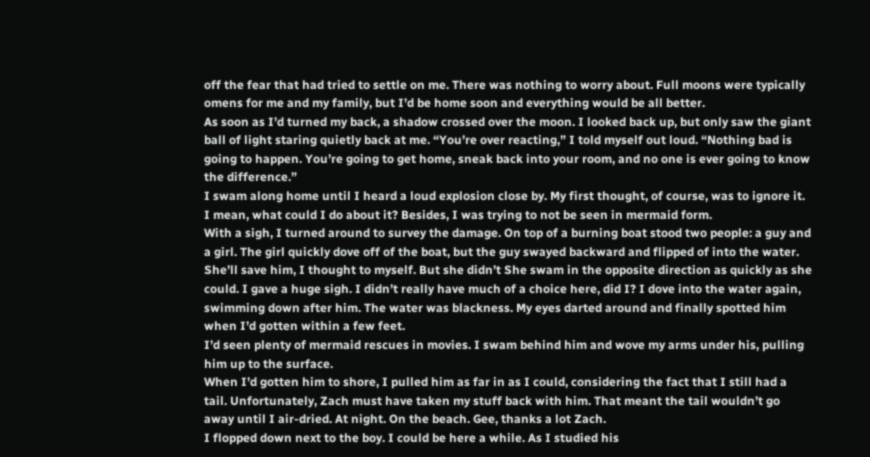off the fear that had tried to settle on me. There was nothing to worry about. Full moons were typically omens for me and my family, but I’d be home soon and everything would be all better.
As soon as I’d turned my back, a shadow crossed over the moon. I looked back up, but only saw the giant ball of light staring quietly back at me. “You’re over reacting,” I told myself out loud. “Nothing bad is going to happen. You’re going to get home, sneak back into your room, and no one is ever going to know the difference.”
I swam along home until I heard a loud explosion close by. My first thought, of course, was to ignore it. I mean, what could I do about it? Besides, I was trying to not be seen in mermaid form.
With a sigh, I turned around to survey the damage. On top of a burning boat stood two people: a guy and a girl. The girl quickly dove off of the boat, but the guy swayed backward and flipped of into the water.
She’ll save him, I thought to myself. But she didn’t She swam in the opposite direction as quickly as she could. I gave a huge sigh. I didn’t really have much of a choice here, did I? I dove into the water again, swimming down after him. The water was blackness. My eyes darted around and finally spotted him when I’d gotten within a few feet.
I’d seen plenty of mermaid rescues in movies. I swam behind him and wove my arms under his, pulling him up to the surface.
When I’d gotten him to shore, I pulled him as far in as I could, considering the fact that I still had a tail. Unfortunately, Zach must have taken my stuff back with him. That meant the tail wouldn’t go away until I air-dried. At night. On the beach. Gee, thanks a lot Zach.
I flopped down next to the boy. I could be here a while. As I studied his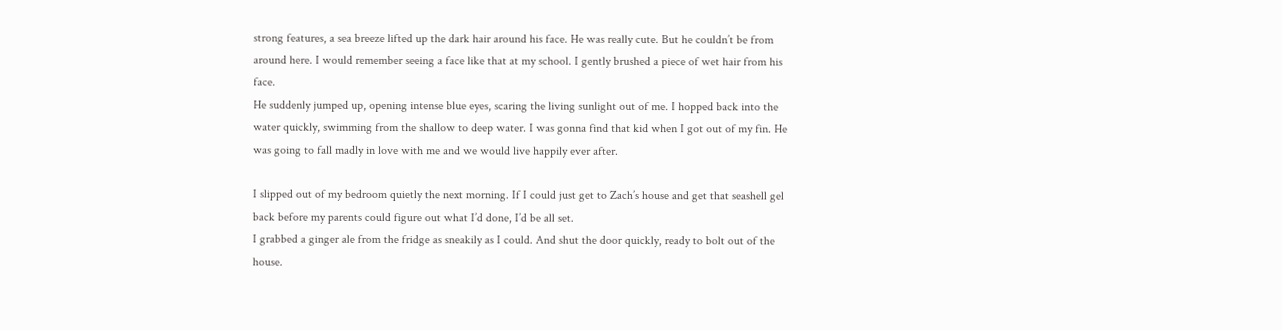strong features, a sea breeze lifted up the dark hair around his face. He was really cute. But he couldn’t be from around here. I would remember seeing a face like that at my school. I gently brushed a piece of wet hair from his face.
He suddenly jumped up, opening intense blue eyes, scaring the living sunlight out of me. I hopped back into the water quickly, swimming from the shallow to deep water. I was gonna find that kid when I got out of my fin. He was going to fall madly in love with me and we would live happily ever after.

I slipped out of my bedroom quietly the next morning. If I could just get to Zach’s house and get that seashell gel back before my parents could figure out what I’d done, I’d be all set.
I grabbed a ginger ale from the fridge as sneakily as I could. And shut the door quickly, ready to bolt out of the house.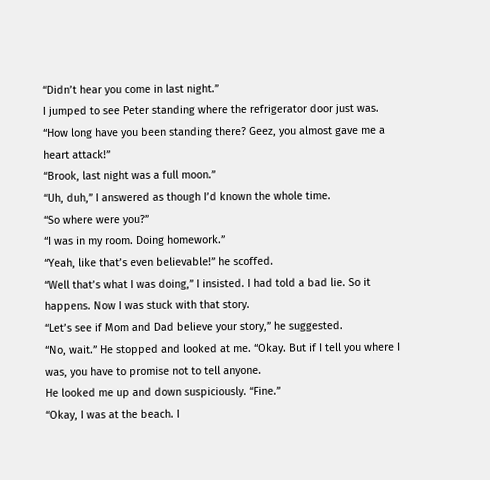“Didn’t hear you come in last night.”
I jumped to see Peter standing where the refrigerator door just was. “How long have you been standing there? Geez, you almost gave me a heart attack!”
“Brook, last night was a full moon.”
“Uh, duh,” I answered as though I’d known the whole time.
“So where were you?”
“I was in my room. Doing homework.”
“Yeah, like that’s even believable!” he scoffed.
“Well that’s what I was doing,” I insisted. I had told a bad lie. So it happens. Now I was stuck with that story.
“Let’s see if Mom and Dad believe your story,” he suggested.
“No, wait.” He stopped and looked at me. “Okay. But if I tell you where I was, you have to promise not to tell anyone.
He looked me up and down suspiciously. “Fine.”
“Okay, I was at the beach. I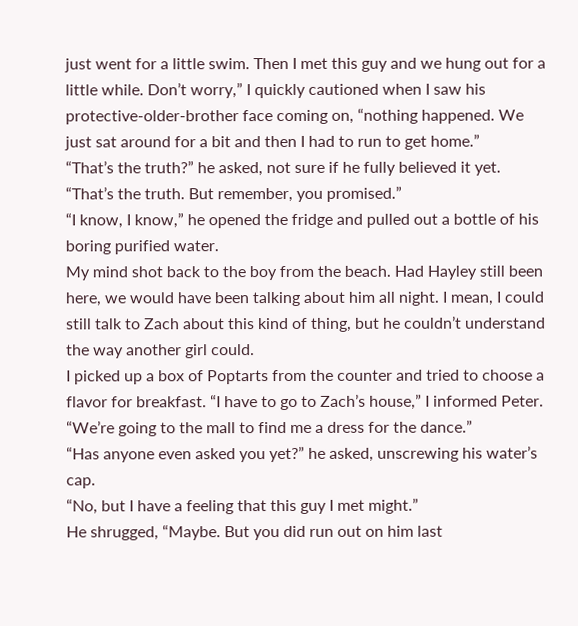just went for a little swim. Then I met this guy and we hung out for a little while. Don’t worry,” I quickly cautioned when I saw his protective-older-brother face coming on, “nothing happened. We just sat around for a bit and then I had to run to get home.”
“That’s the truth?” he asked, not sure if he fully believed it yet.
“That’s the truth. But remember, you promised.”
“I know, I know,” he opened the fridge and pulled out a bottle of his boring purified water.
My mind shot back to the boy from the beach. Had Hayley still been here, we would have been talking about him all night. I mean, I could still talk to Zach about this kind of thing, but he couldn’t understand the way another girl could.
I picked up a box of Poptarts from the counter and tried to choose a flavor for breakfast. “I have to go to Zach’s house,” I informed Peter. “We’re going to the mall to find me a dress for the dance.”
“Has anyone even asked you yet?” he asked, unscrewing his water’s cap.
“No, but I have a feeling that this guy I met might.”
He shrugged, “Maybe. But you did run out on him last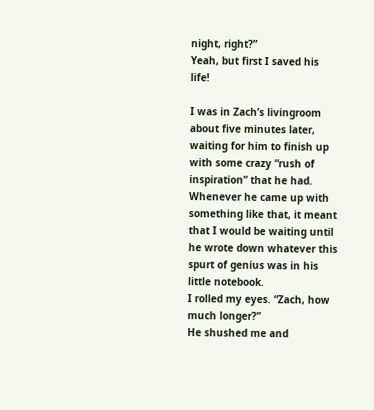night, right?”
Yeah, but first I saved his life!

I was in Zach’s livingroom about five minutes later, waiting for him to finish up with some crazy “rush of inspiration” that he had. Whenever he came up with something like that, it meant that I would be waiting until he wrote down whatever this spurt of genius was in his little notebook.
I rolled my eyes. “Zach, how much longer?”
He shushed me and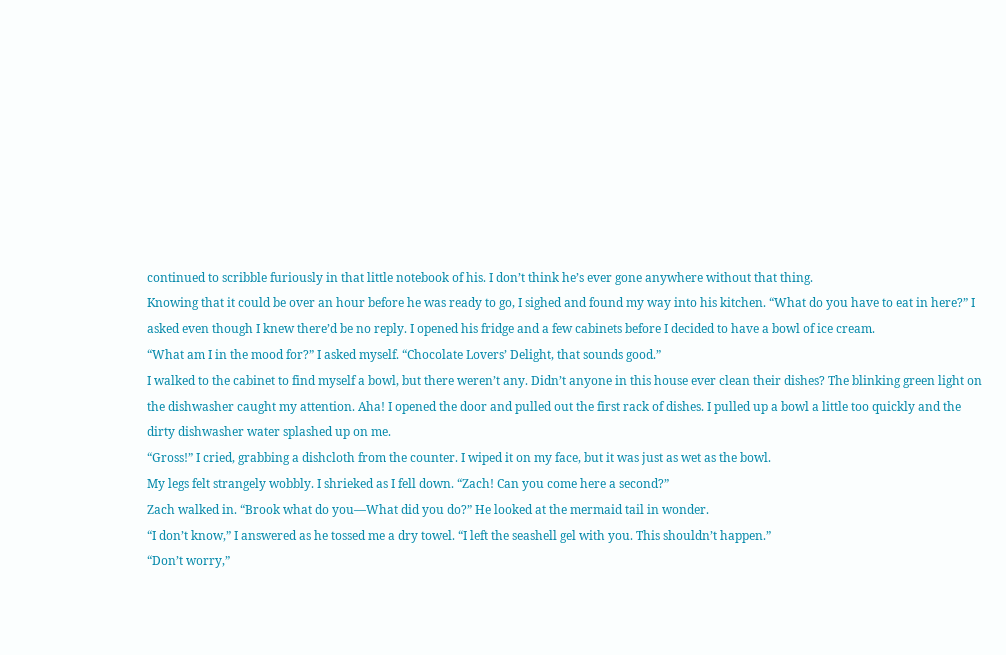continued to scribble furiously in that little notebook of his. I don’t think he’s ever gone anywhere without that thing.
Knowing that it could be over an hour before he was ready to go, I sighed and found my way into his kitchen. “What do you have to eat in here?” I asked even though I knew there’d be no reply. I opened his fridge and a few cabinets before I decided to have a bowl of ice cream.
“What am I in the mood for?” I asked myself. “Chocolate Lovers’ Delight, that sounds good.”
I walked to the cabinet to find myself a bowl, but there weren’t any. Didn’t anyone in this house ever clean their dishes? The blinking green light on the dishwasher caught my attention. Aha! I opened the door and pulled out the first rack of dishes. I pulled up a bowl a little too quickly and the dirty dishwasher water splashed up on me.
“Gross!” I cried, grabbing a dishcloth from the counter. I wiped it on my face, but it was just as wet as the bowl.
My legs felt strangely wobbly. I shrieked as I fell down. “Zach! Can you come here a second?”
Zach walked in. “Brook what do you—What did you do?” He looked at the mermaid tail in wonder.
“I don’t know,” I answered as he tossed me a dry towel. “I left the seashell gel with you. This shouldn’t happen.”
“Don’t worry,”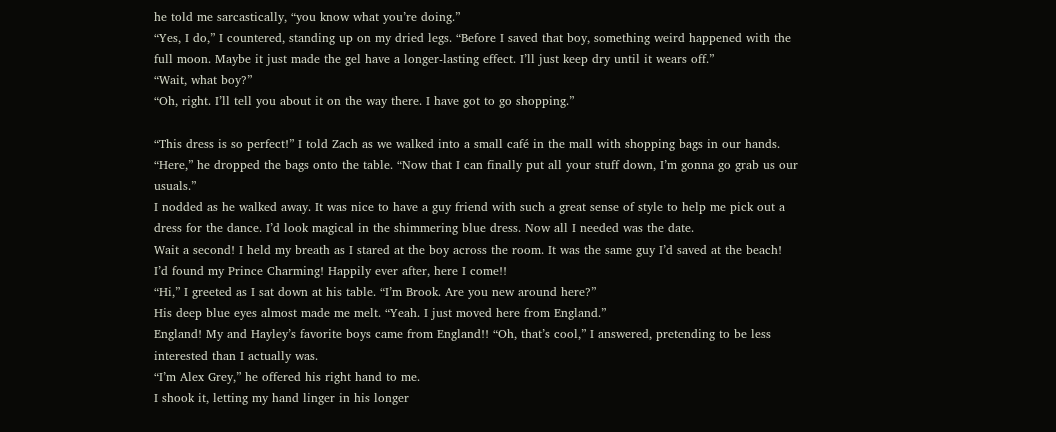he told me sarcastically, “you know what you’re doing.”
“Yes, I do,” I countered, standing up on my dried legs. “Before I saved that boy, something weird happened with the full moon. Maybe it just made the gel have a longer-lasting effect. I’ll just keep dry until it wears off.”
“Wait, what boy?”
“Oh, right. I’ll tell you about it on the way there. I have got to go shopping.”

“This dress is so perfect!” I told Zach as we walked into a small café in the mall with shopping bags in our hands.
“Here,” he dropped the bags onto the table. “Now that I can finally put all your stuff down, I’m gonna go grab us our usuals.”
I nodded as he walked away. It was nice to have a guy friend with such a great sense of style to help me pick out a dress for the dance. I’d look magical in the shimmering blue dress. Now all I needed was the date.
Wait a second! I held my breath as I stared at the boy across the room. It was the same guy I’d saved at the beach! I’d found my Prince Charming! Happily ever after, here I come!!
“Hi,” I greeted as I sat down at his table. “I’m Brook. Are you new around here?”
His deep blue eyes almost made me melt. “Yeah. I just moved here from England.”
England! My and Hayley’s favorite boys came from England!! “Oh, that’s cool,” I answered, pretending to be less interested than I actually was.
“I’m Alex Grey,” he offered his right hand to me.
I shook it, letting my hand linger in his longer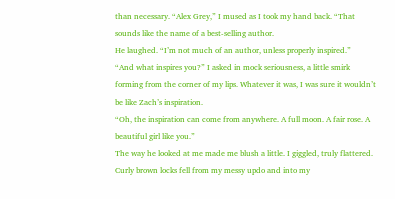than necessary. “Alex Grey,” I mused as I took my hand back. “That sounds like the name of a best-selling author.
He laughed. “I’m not much of an author, unless properly inspired.”
“And what inspires you?” I asked in mock seriousness, a little smirk forming from the corner of my lips. Whatever it was, I was sure it wouldn’t be like Zach’s inspiration.
“Oh, the inspiration can come from anywhere. A full moon. A fair rose. A beautiful girl like you.”
The way he looked at me made me blush a little. I giggled, truly flattered. Curly brown locks fell from my messy updo and into my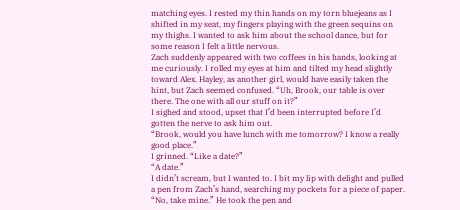matching eyes. I rested my thin hands on my torn bluejeans as I shifted in my seat, my fingers playing with the green sequins on my thighs. I wanted to ask him about the school dance, but for some reason I felt a little nervous.
Zach suddenly appeared with two coffees in his hands, looking at me curiously. I rolled my eyes at him and tilted my head slightly toward Alex. Hayley, as another girl, would have easily taken the hint, but Zach seemed confused. “Uh, Brook, our table is over there. The one with all our stuff on it?”
I sighed and stood, upset that I’d been interrupted before I’d gotten the nerve to ask him out.
“Brook, would you have lunch with me tomorrow? I know a really good place.”
I grinned. “Like a date?”
“A date.”
I didn’t scream, but I wanted to. I bit my lip with delight and pulled a pen from Zach’s hand, searching my pockets for a piece of paper.
“No, take mine.” He took the pen and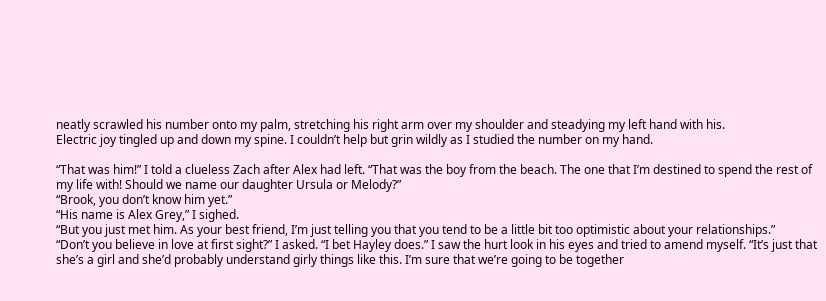neatly scrawled his number onto my palm, stretching his right arm over my shoulder and steadying my left hand with his.
Electric joy tingled up and down my spine. I couldn’t help but grin wildly as I studied the number on my hand.

“That was him!” I told a clueless Zach after Alex had left. “That was the boy from the beach. The one that I’m destined to spend the rest of my life with! Should we name our daughter Ursula or Melody?”
“Brook, you don’t know him yet.”
“His name is Alex Grey,” I sighed.
“But you just met him. As your best friend, I’m just telling you that you tend to be a little bit too optimistic about your relationships.”
“Don’t you believe in love at first sight?” I asked. “I bet Hayley does.” I saw the hurt look in his eyes and tried to amend myself. “It’s just that she’s a girl and she’d probably understand girly things like this. I’m sure that we’re going to be together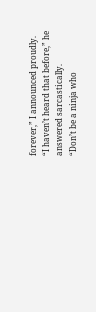forever,” I announced proudly.
“I haven’t heard that before,” he answered sarcastically.
“Don’t be a ninja who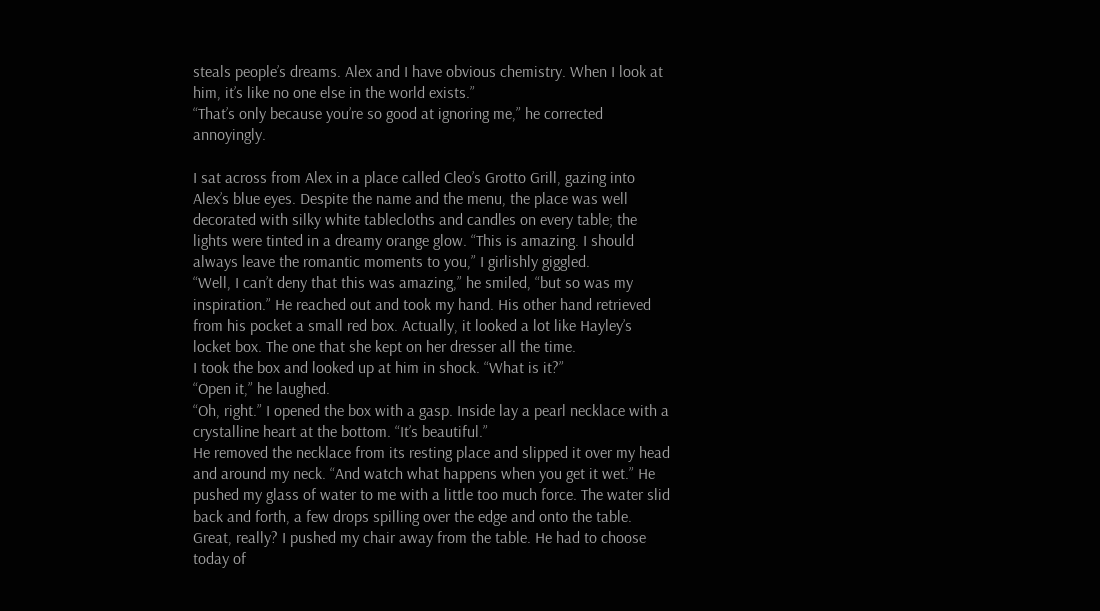steals people’s dreams. Alex and I have obvious chemistry. When I look at him, it’s like no one else in the world exists.”
“That’s only because you’re so good at ignoring me,” he corrected annoyingly.

I sat across from Alex in a place called Cleo’s Grotto Grill, gazing into Alex’s blue eyes. Despite the name and the menu, the place was well decorated with silky white tablecloths and candles on every table; the lights were tinted in a dreamy orange glow. “This is amazing. I should always leave the romantic moments to you,” I girlishly giggled.
“Well, I can’t deny that this was amazing,” he smiled, “but so was my inspiration.” He reached out and took my hand. His other hand retrieved from his pocket a small red box. Actually, it looked a lot like Hayley’s locket box. The one that she kept on her dresser all the time.
I took the box and looked up at him in shock. “What is it?”
“Open it,” he laughed.
“Oh, right.” I opened the box with a gasp. Inside lay a pearl necklace with a crystalline heart at the bottom. “It’s beautiful.”
He removed the necklace from its resting place and slipped it over my head and around my neck. “And watch what happens when you get it wet.” He pushed my glass of water to me with a little too much force. The water slid back and forth, a few drops spilling over the edge and onto the table.
Great, really? I pushed my chair away from the table. He had to choose today of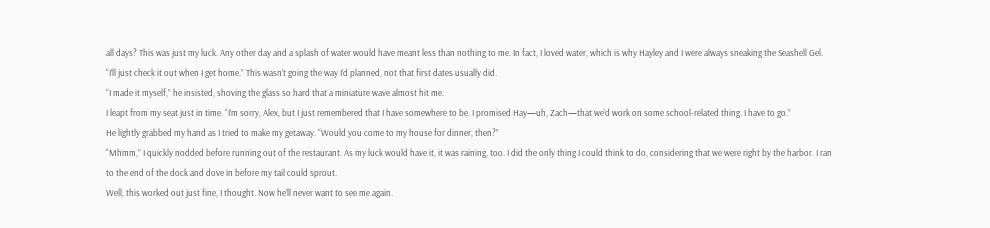all days? This was just my luck. Any other day and a splash of water would have meant less than nothing to me. In fact, I loved water, which is why Hayley and I were always sneaking the Seashell Gel. “I’ll just check it out when I get home.” This wasn’t going the way I’d planned, not that first dates usually did.
“I made it myself,” he insisted, shoving the glass so hard that a miniature wave almost hit me.
I leapt from my seat just in time. “I’m sorry, Alex, but I just remembered that I have somewhere to be. I promised Hay—uh, Zach—that we’d work on some school-related thing. I have to go.”
He lightly grabbed my hand as I tried to make my getaway. “Would you come to my house for dinner, then?”
“Mhmm,” I quickly nodded before running out of the restaurant. As my luck would have it, it was raining, too. I did the only thing I could think to do, considering that we were right by the harbor. I ran to the end of the dock and dove in before my tail could sprout.
Well, this worked out just fine, I thought. Now he’ll never want to see me again.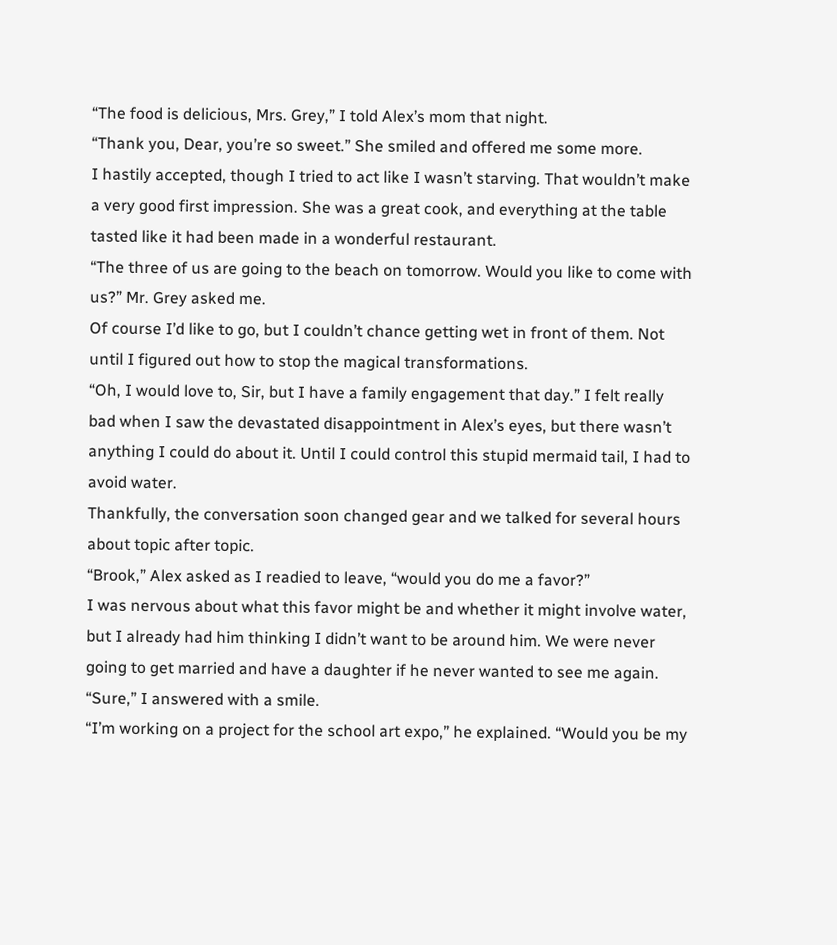“The food is delicious, Mrs. Grey,” I told Alex’s mom that night.
“Thank you, Dear, you’re so sweet.” She smiled and offered me some more.
I hastily accepted, though I tried to act like I wasn’t starving. That wouldn’t make a very good first impression. She was a great cook, and everything at the table tasted like it had been made in a wonderful restaurant.
“The three of us are going to the beach on tomorrow. Would you like to come with us?” Mr. Grey asked me.
Of course I’d like to go, but I couldn’t chance getting wet in front of them. Not until I figured out how to stop the magical transformations.
“Oh, I would love to, Sir, but I have a family engagement that day.” I felt really bad when I saw the devastated disappointment in Alex’s eyes, but there wasn’t anything I could do about it. Until I could control this stupid mermaid tail, I had to avoid water.
Thankfully, the conversation soon changed gear and we talked for several hours about topic after topic.
“Brook,” Alex asked as I readied to leave, “would you do me a favor?”
I was nervous about what this favor might be and whether it might involve water, but I already had him thinking I didn’t want to be around him. We were never going to get married and have a daughter if he never wanted to see me again. “Sure,” I answered with a smile.
“I’m working on a project for the school art expo,” he explained. “Would you be my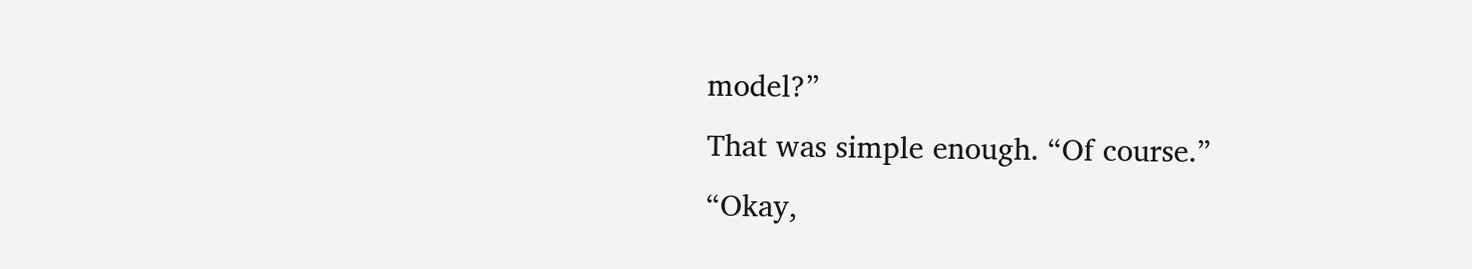model?”
That was simple enough. “Of course.”
“Okay,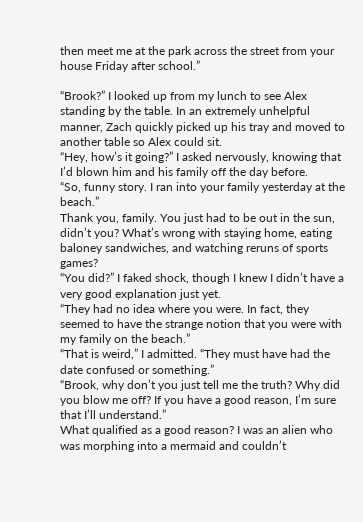then meet me at the park across the street from your house Friday after school.”

“Brook?” I looked up from my lunch to see Alex standing by the table. In an extremely unhelpful manner, Zach quickly picked up his tray and moved to another table so Alex could sit.
“Hey, how’s it going?” I asked nervously, knowing that I’d blown him and his family off the day before.
“So, funny story. I ran into your family yesterday at the beach.”
Thank you, family. You just had to be out in the sun, didn’t you? What’s wrong with staying home, eating baloney sandwiches, and watching reruns of sports games?
“You did?” I faked shock, though I knew I didn’t have a very good explanation just yet.
“They had no idea where you were. In fact, they seemed to have the strange notion that you were with my family on the beach.”
“That is weird,” I admitted. “They must have had the date confused or something.”
“Brook, why don’t you just tell me the truth? Why did you blow me off? If you have a good reason, I’m sure that I’ll understand.”
What qualified as a good reason? I was an alien who was morphing into a mermaid and couldn’t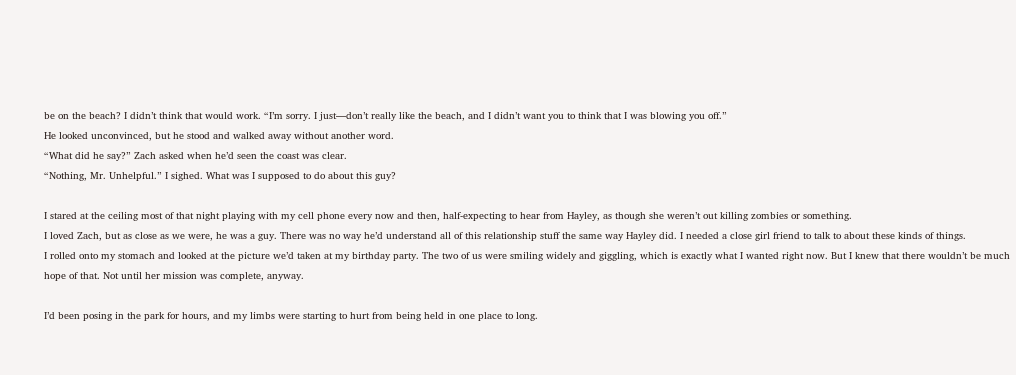be on the beach? I didn’t think that would work. “I’m sorry. I just—don’t really like the beach, and I didn’t want you to think that I was blowing you off.”
He looked unconvinced, but he stood and walked away without another word.
“What did he say?” Zach asked when he’d seen the coast was clear.
“Nothing, Mr. Unhelpful.” I sighed. What was I supposed to do about this guy?

I stared at the ceiling most of that night playing with my cell phone every now and then, half-expecting to hear from Hayley, as though she weren’t out killing zombies or something.
I loved Zach, but as close as we were, he was a guy. There was no way he’d understand all of this relationship stuff the same way Hayley did. I needed a close girl friend to talk to about these kinds of things.
I rolled onto my stomach and looked at the picture we’d taken at my birthday party. The two of us were smiling widely and giggling, which is exactly what I wanted right now. But I knew that there wouldn’t be much hope of that. Not until her mission was complete, anyway.

I’d been posing in the park for hours, and my limbs were starting to hurt from being held in one place to long.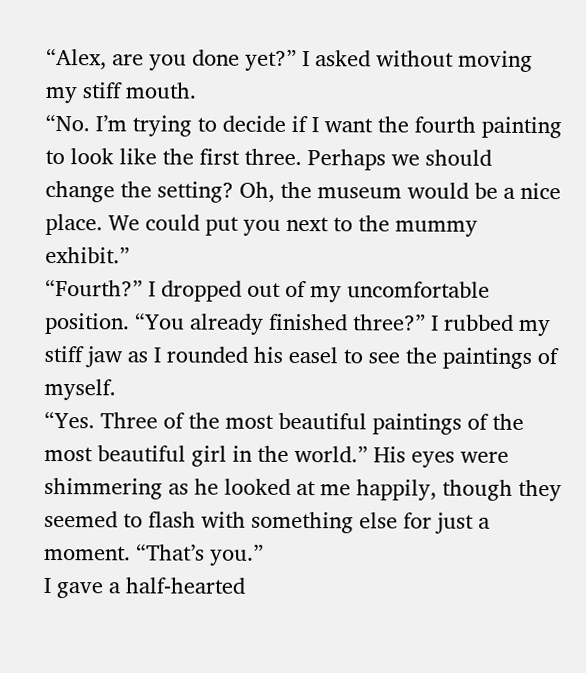“Alex, are you done yet?” I asked without moving my stiff mouth.
“No. I’m trying to decide if I want the fourth painting to look like the first three. Perhaps we should change the setting? Oh, the museum would be a nice place. We could put you next to the mummy exhibit.”
“Fourth?” I dropped out of my uncomfortable position. “You already finished three?” I rubbed my stiff jaw as I rounded his easel to see the paintings of myself.
“Yes. Three of the most beautiful paintings of the most beautiful girl in the world.” His eyes were shimmering as he looked at me happily, though they seemed to flash with something else for just a moment. “That’s you.”
I gave a half-hearted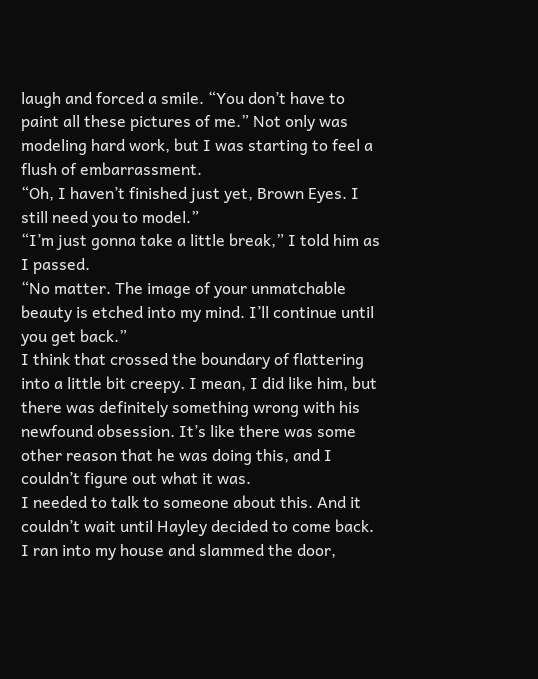laugh and forced a smile. “You don’t have to paint all these pictures of me.” Not only was modeling hard work, but I was starting to feel a flush of embarrassment.
“Oh, I haven’t finished just yet, Brown Eyes. I still need you to model.”
“I’m just gonna take a little break,” I told him as I passed.
“No matter. The image of your unmatchable beauty is etched into my mind. I’ll continue until you get back.”
I think that crossed the boundary of flattering into a little bit creepy. I mean, I did like him, but there was definitely something wrong with his newfound obsession. It’s like there was some other reason that he was doing this, and I couldn’t figure out what it was.
I needed to talk to someone about this. And it couldn’t wait until Hayley decided to come back.
I ran into my house and slammed the door,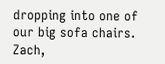dropping into one of our big sofa chairs. Zach,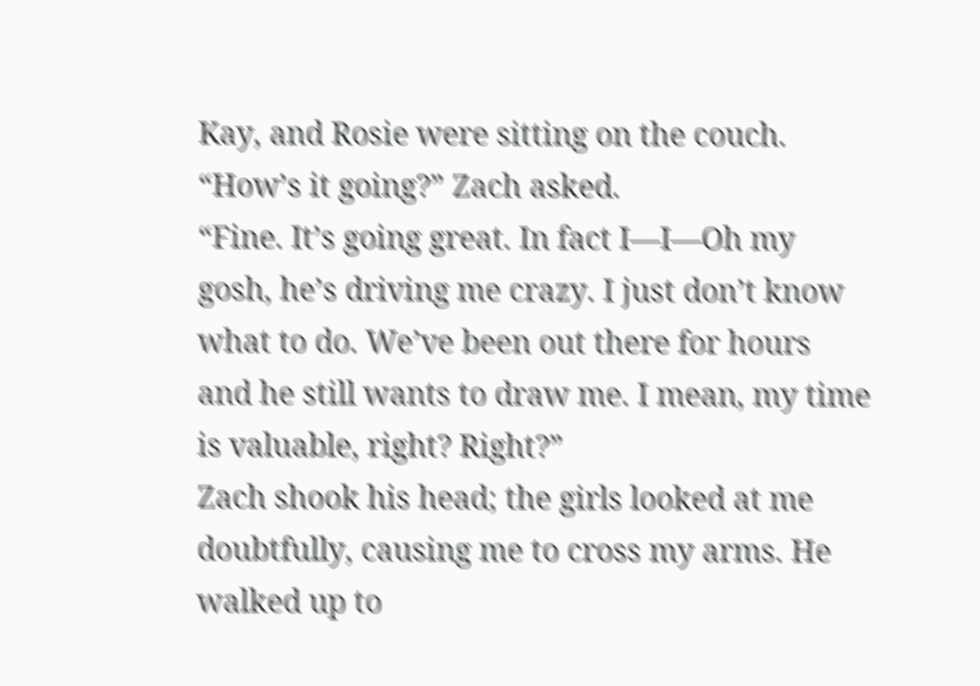Kay, and Rosie were sitting on the couch.
“How’s it going?” Zach asked.
“Fine. It’s going great. In fact I—I—Oh my gosh, he’s driving me crazy. I just don’t know what to do. We’ve been out there for hours and he still wants to draw me. I mean, my time is valuable, right? Right?”
Zach shook his head; the girls looked at me doubtfully, causing me to cross my arms. He walked up to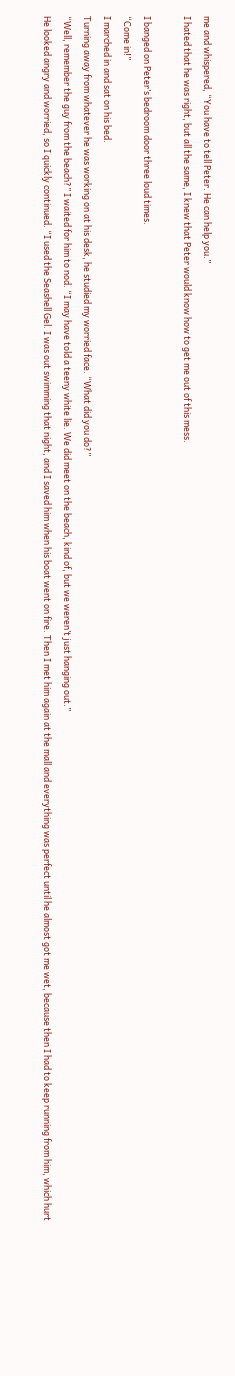me and whispered, “You have to tell Peter. He can help you.”
I hated that he was right, but all the same, I knew that Peter would know how to get me out of this mess.

I banged on Peter’s bedroom door three loud times.
“Come in!”
I marched in and sat on his bed.
Turning away from whatever he was working on at his desk, he studied my worried face. “What did you do?”
“Well, remember the guy from the beach?” I waited for him to nod. “I may have told a teeny white lie. We did meet on the beach, kind of, but we weren’t just hanging out.”
He looked angry and worried, so I quickly continued. “I used the Seashell Gel. I was out swimming that night, and I saved him when his boat went on fire. Then I met him again at the mall and everything was perfect until he almost got me wet, because then I had to keep running from him, which hurt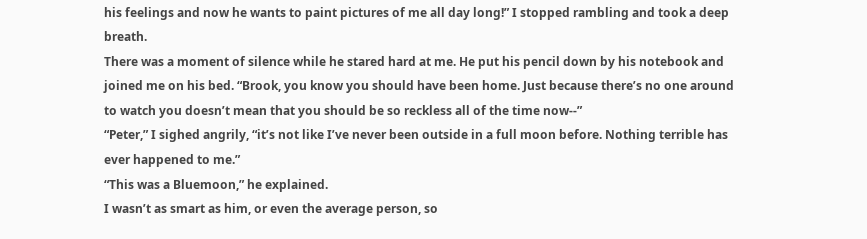his feelings and now he wants to paint pictures of me all day long!” I stopped rambling and took a deep breath.
There was a moment of silence while he stared hard at me. He put his pencil down by his notebook and joined me on his bed. “Brook, you know you should have been home. Just because there’s no one around to watch you doesn’t mean that you should be so reckless all of the time now--”
“Peter,” I sighed angrily, “it’s not like I’ve never been outside in a full moon before. Nothing terrible has ever happened to me.”
“This was a Bluemoon,” he explained.
I wasn’t as smart as him, or even the average person, so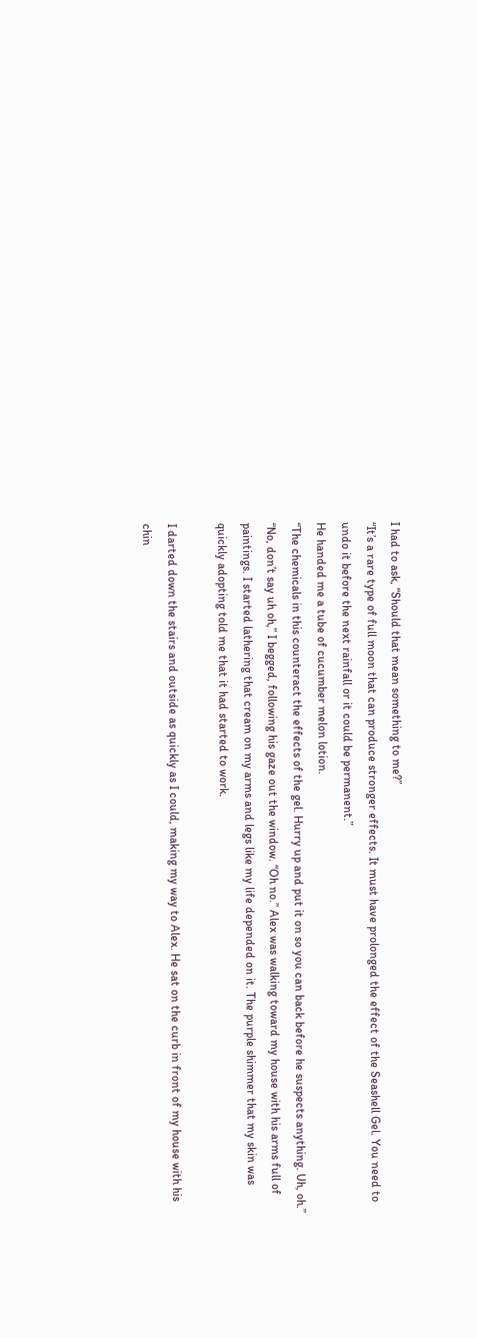I had to ask, “Should that mean something to me?”
“It’s a rare type of full moon that can produce stronger effects. It must have prolonged the effect of the Seashell Gel. You need to undo it before the next rainfall or it could be permanent.”
He handed me a tube of cucumber melon lotion.
“The chemicals in this counteract the effects of the gel. Hurry up and put it on so you can back before he suspects anything. Uh, oh.”
“No, don’t say uh oh,” I begged, following his gaze out the window. “Oh no.” Alex was walking toward my house with his arms full of paintings. I started lathering that cream on my arms and legs like my life depended on it. The purple shimmer that my skin was quickly adopting told me that it had started to work.

I darted down the stairs and outside as quickly as I could, making my way to Alex. He sat on the curb in front of my house with his chin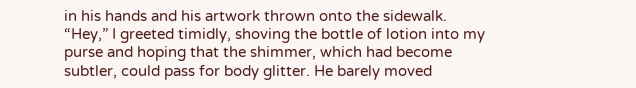in his hands and his artwork thrown onto the sidewalk. “Hey,” I greeted timidly, shoving the bottle of lotion into my purse and hoping that the shimmer, which had become subtler, could pass for body glitter. He barely moved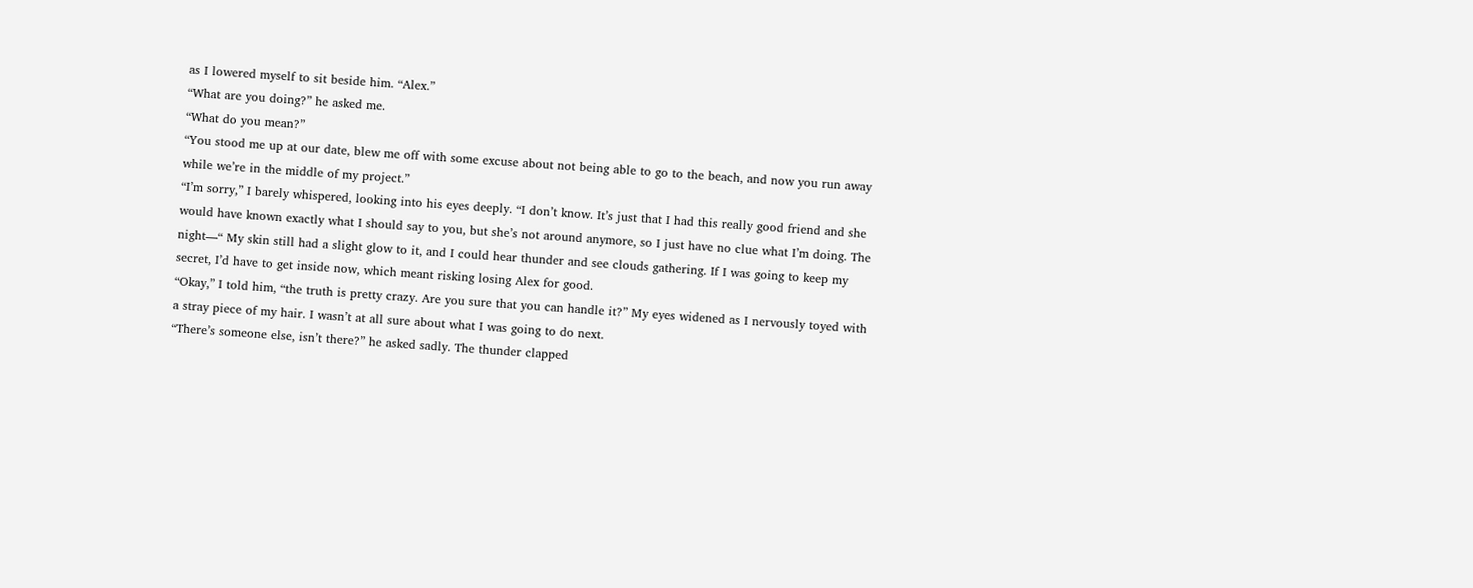as I lowered myself to sit beside him. “Alex.”
“What are you doing?” he asked me.
“What do you mean?”
“You stood me up at our date, blew me off with some excuse about not being able to go to the beach, and now you run away while we’re in the middle of my project.”
“I’m sorry,” I barely whispered, looking into his eyes deeply. “I don’t know. It’s just that I had this really good friend and she would have known exactly what I should say to you, but she’s not around anymore, so I just have no clue what I’m doing. The night—“ My skin still had a slight glow to it, and I could hear thunder and see clouds gathering. If I was going to keep my secret, I’d have to get inside now, which meant risking losing Alex for good.
“Okay,” I told him, “the truth is pretty crazy. Are you sure that you can handle it?” My eyes widened as I nervously toyed with a stray piece of my hair. I wasn’t at all sure about what I was going to do next.
“There’s someone else, isn’t there?” he asked sadly. The thunder clapped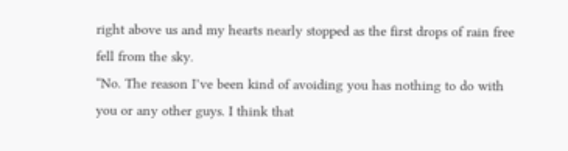right above us and my hearts nearly stopped as the first drops of rain free fell from the sky.
“No. The reason I’ve been kind of avoiding you has nothing to do with you or any other guys. I think that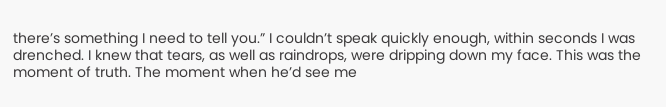there’s something I need to tell you.” I couldn’t speak quickly enough, within seconds I was drenched. I knew that tears, as well as raindrops, were dripping down my face. This was the moment of truth. The moment when he’d see me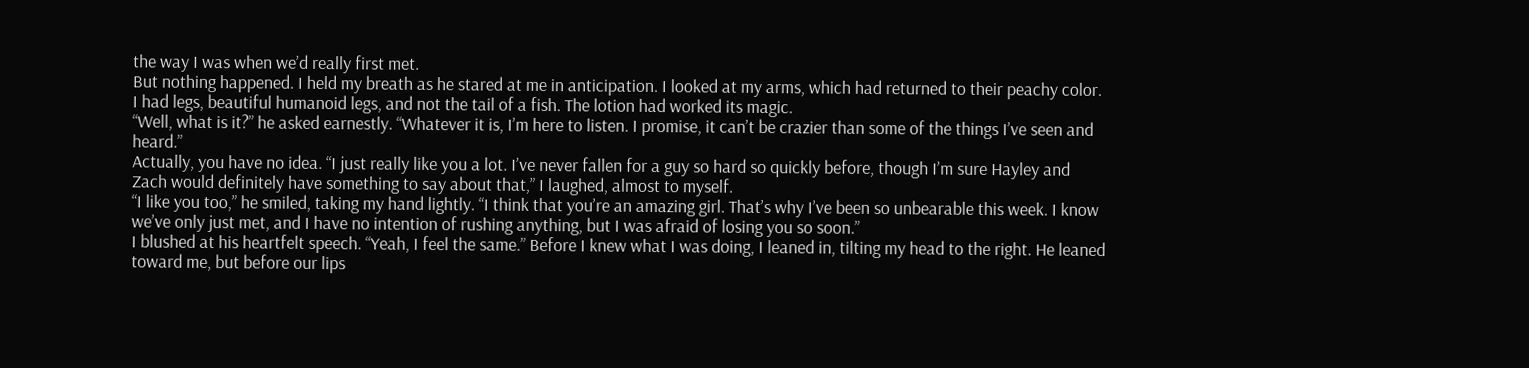the way I was when we’d really first met.
But nothing happened. I held my breath as he stared at me in anticipation. I looked at my arms, which had returned to their peachy color. I had legs, beautiful humanoid legs, and not the tail of a fish. The lotion had worked its magic.
“Well, what is it?” he asked earnestly. “Whatever it is, I’m here to listen. I promise, it can’t be crazier than some of the things I’ve seen and heard.”
Actually, you have no idea. “I just really like you a lot. I’ve never fallen for a guy so hard so quickly before, though I’m sure Hayley and Zach would definitely have something to say about that,” I laughed, almost to myself.
“I like you too,” he smiled, taking my hand lightly. “I think that you’re an amazing girl. That’s why I’ve been so unbearable this week. I know we’ve only just met, and I have no intention of rushing anything, but I was afraid of losing you so soon.”
I blushed at his heartfelt speech. “Yeah, I feel the same.” Before I knew what I was doing, I leaned in, tilting my head to the right. He leaned toward me, but before our lips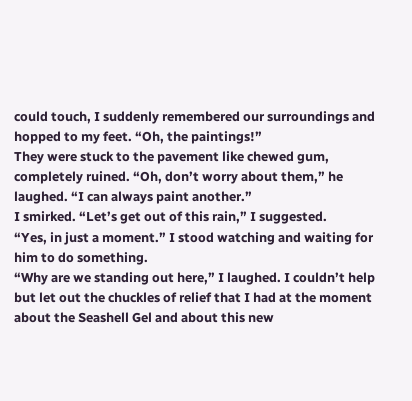could touch, I suddenly remembered our surroundings and hopped to my feet. “Oh, the paintings!”
They were stuck to the pavement like chewed gum, completely ruined. “Oh, don’t worry about them,” he laughed. “I can always paint another.”
I smirked. “Let’s get out of this rain,” I suggested.
“Yes, in just a moment.” I stood watching and waiting for him to do something.
“Why are we standing out here,” I laughed. I couldn’t help but let out the chuckles of relief that I had at the moment about the Seashell Gel and about this new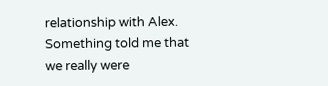relationship with Alex. Something told me that we really were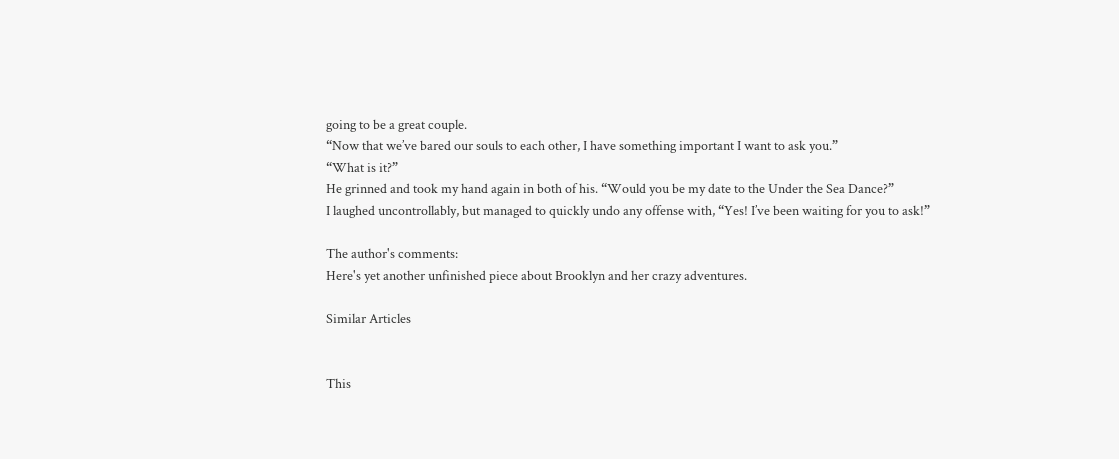going to be a great couple.
“Now that we’ve bared our souls to each other, I have something important I want to ask you.”
“What is it?”
He grinned and took my hand again in both of his. “Would you be my date to the Under the Sea Dance?”
I laughed uncontrollably, but managed to quickly undo any offense with, “Yes! I’ve been waiting for you to ask!”

The author's comments:
Here's yet another unfinished piece about Brooklyn and her crazy adventures.

Similar Articles


This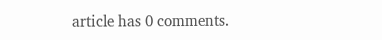article has 0 comments.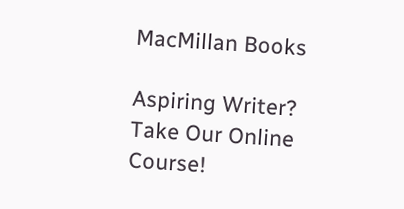MacMillan Books

Aspiring Writer? Take Our Online Course!